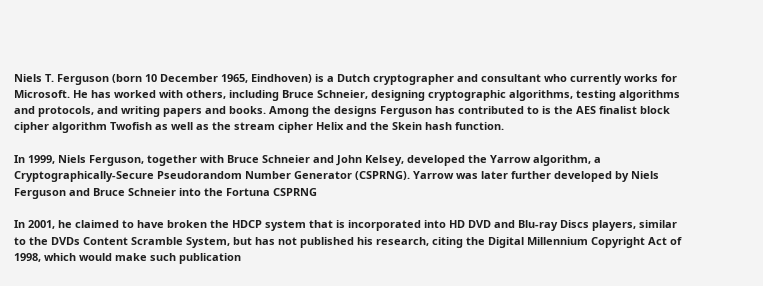Niels T. Ferguson (born 10 December 1965, Eindhoven) is a Dutch cryptographer and consultant who currently works for Microsoft. He has worked with others, including Bruce Schneier, designing cryptographic algorithms, testing algorithms and protocols, and writing papers and books. Among the designs Ferguson has contributed to is the AES finalist block cipher algorithm Twofish as well as the stream cipher Helix and the Skein hash function.

In 1999, Niels Ferguson, together with Bruce Schneier and John Kelsey, developed the Yarrow algorithm, a Cryptographically-Secure Pseudorandom Number Generator (CSPRNG). Yarrow was later further developed by Niels Ferguson and Bruce Schneier into the Fortuna CSPRNG

In 2001, he claimed to have broken the HDCP system that is incorporated into HD DVD and Blu-ray Discs players, similar to the DVDs Content Scramble System, but has not published his research, citing the Digital Millennium Copyright Act of 1998, which would make such publication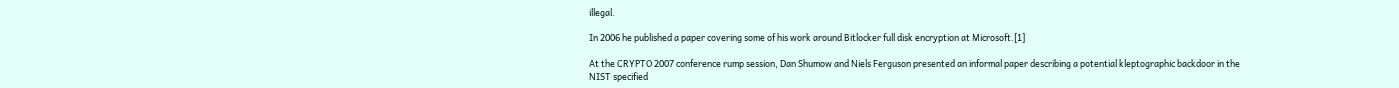illegal.

In 2006 he published a paper covering some of his work around Bitlocker full disk encryption at Microsoft.[1]

At the CRYPTO 2007 conference rump session, Dan Shumow and Niels Ferguson presented an informal paper describing a potential kleptographic backdoor in the NIST specified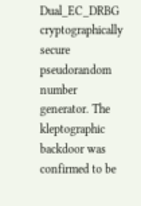Dual_EC_DRBG cryptographically secure pseudorandom number generator. The kleptographic backdoor was confirmed to be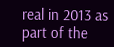real in 2013 as part of the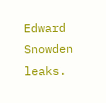Edward Snowden leaks.